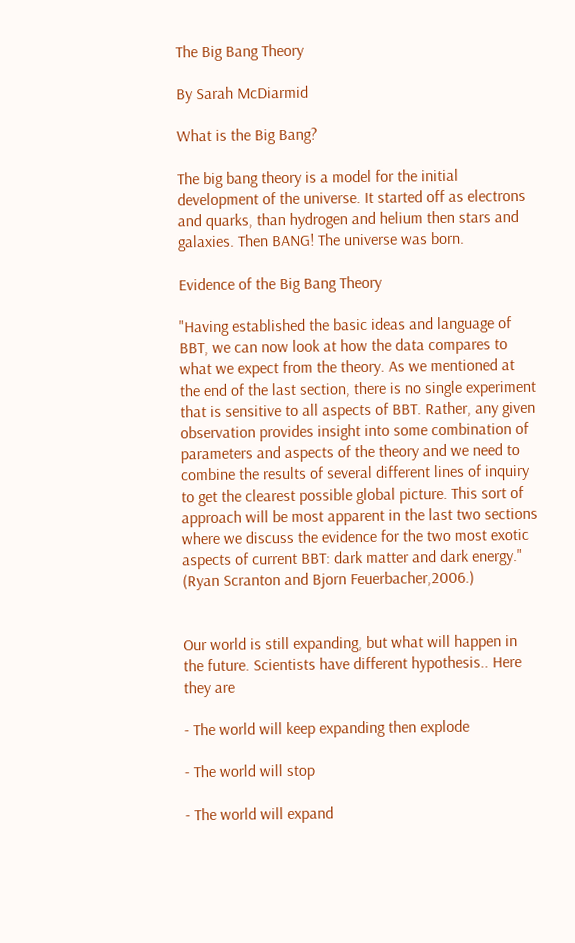The Big Bang Theory

By Sarah McDiarmid

What is the Big Bang?

The big bang theory is a model for the initial development of the universe. It started off as electrons and quarks, than hydrogen and helium then stars and galaxies. Then BANG! The universe was born.

Evidence of the Big Bang Theory

"Having established the basic ideas and language of BBT, we can now look at how the data compares to what we expect from the theory. As we mentioned at the end of the last section, there is no single experiment that is sensitive to all aspects of BBT. Rather, any given observation provides insight into some combination of parameters and aspects of the theory and we need to combine the results of several different lines of inquiry to get the clearest possible global picture. This sort of approach will be most apparent in the last two sections where we discuss the evidence for the two most exotic aspects of current BBT: dark matter and dark energy." (Ryan Scranton and Bjorn Feuerbacher,2006.)


Our world is still expanding, but what will happen in the future. Scientists have different hypothesis.. Here they are

- The world will keep expanding then explode

- The world will stop

- The world will expand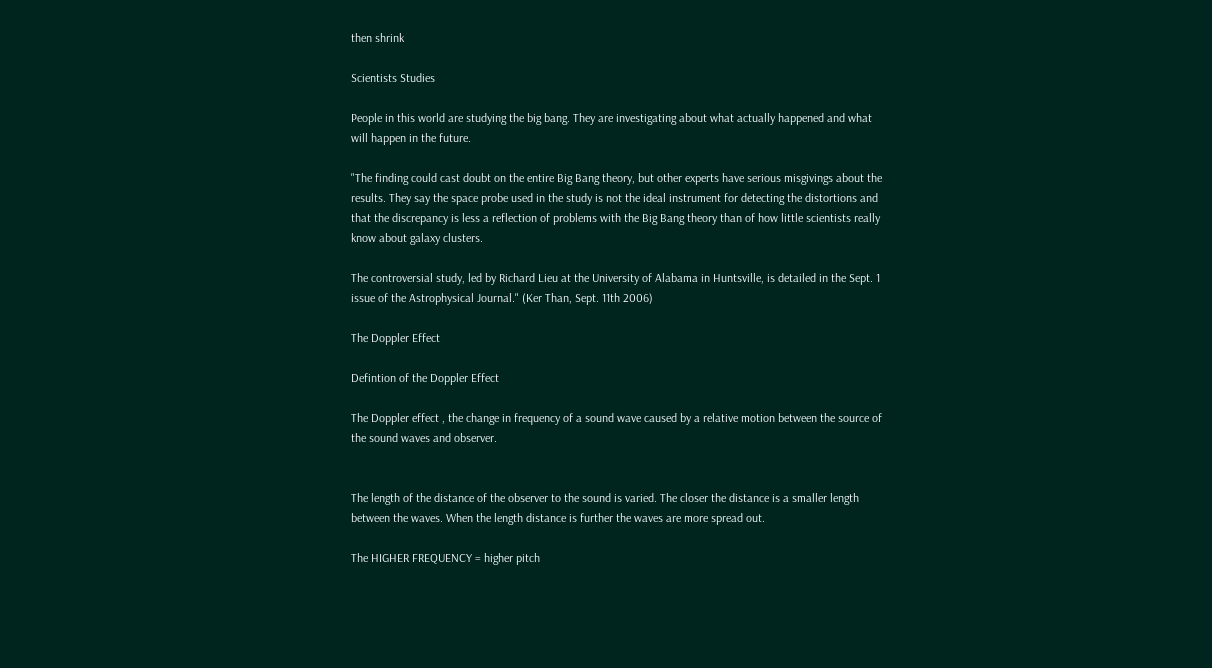then shrink

Scientists Studies

People in this world are studying the big bang. They are investigating about what actually happened and what will happen in the future.

"The finding could cast doubt on the entire Big Bang theory, but other experts have serious misgivings about the results. They say the space probe used in the study is not the ideal instrument for detecting the distortions and that the discrepancy is less a reflection of problems with the Big Bang theory than of how little scientists really know about galaxy clusters.

The controversial study, led by Richard Lieu at the University of Alabama in Huntsville, is detailed in the Sept. 1 issue of the Astrophysical Journal." (Ker Than, Sept. 11th 2006)

The Doppler Effect

Defintion of the Doppler Effect

The Doppler effect , the change in frequency of a sound wave caused by a relative motion between the source of the sound waves and observer.


The length of the distance of the observer to the sound is varied. The closer the distance is a smaller length between the waves. When the length distance is further the waves are more spread out.

The HIGHER FREQUENCY = higher pitch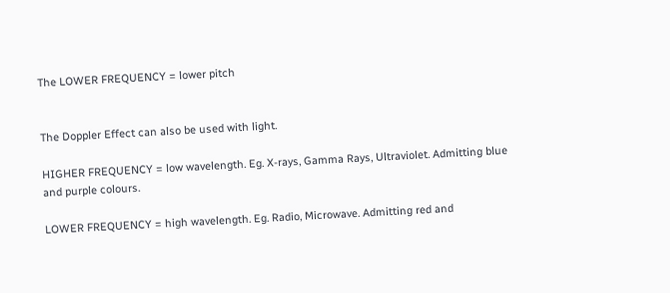The LOWER FREQUENCY = lower pitch


The Doppler Effect can also be used with light.

HIGHER FREQUENCY = low wavelength. Eg. X-rays, Gamma Rays, Ultraviolet. Admitting blue and purple colours.

LOWER FREQUENCY = high wavelength. Eg. Radio, Microwave. Admitting red and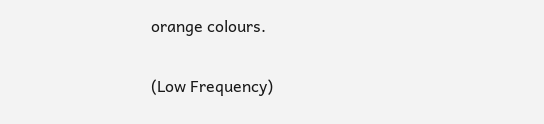orange colours.

(Low Frequency)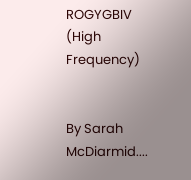ROGYGBIV (High Frequency)


By Sarah McDiarmid....